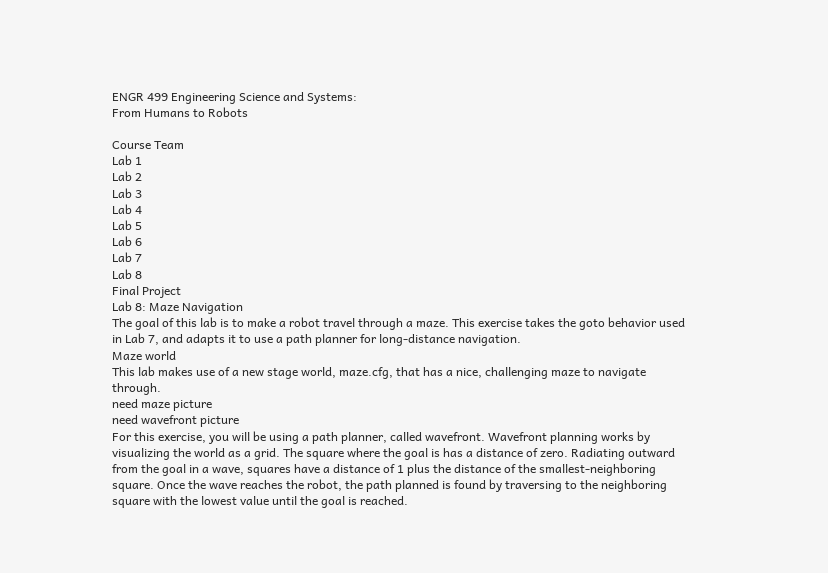ENGR 499 Engineering Science and Systems:
From Humans to Robots

Course Team
Lab 1
Lab 2
Lab 3
Lab 4
Lab 5
Lab 6
Lab 7
Lab 8
Final Project
Lab 8: Maze Navigation
The goal of this lab is to make a robot travel through a maze. This exercise takes the goto behavior used in Lab 7, and adapts it to use a path planner for long-distance navigation.
Maze world
This lab makes use of a new stage world, maze.cfg, that has a nice, challenging maze to navigate through.
need maze picture
need wavefront picture
For this exercise, you will be using a path planner, called wavefront. Wavefront planning works by visualizing the world as a grid. The square where the goal is has a distance of zero. Radiating outward from the goal in a wave, squares have a distance of 1 plus the distance of the smallest-neighboring square. Once the wave reaches the robot, the path planned is found by traversing to the neighboring square with the lowest value until the goal is reached.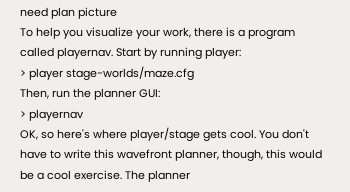need plan picture
To help you visualize your work, there is a program called playernav. Start by running player:
> player stage-worlds/maze.cfg
Then, run the planner GUI:
> playernav
OK, so here's where player/stage gets cool. You don't have to write this wavefront planner, though, this would be a cool exercise. The planner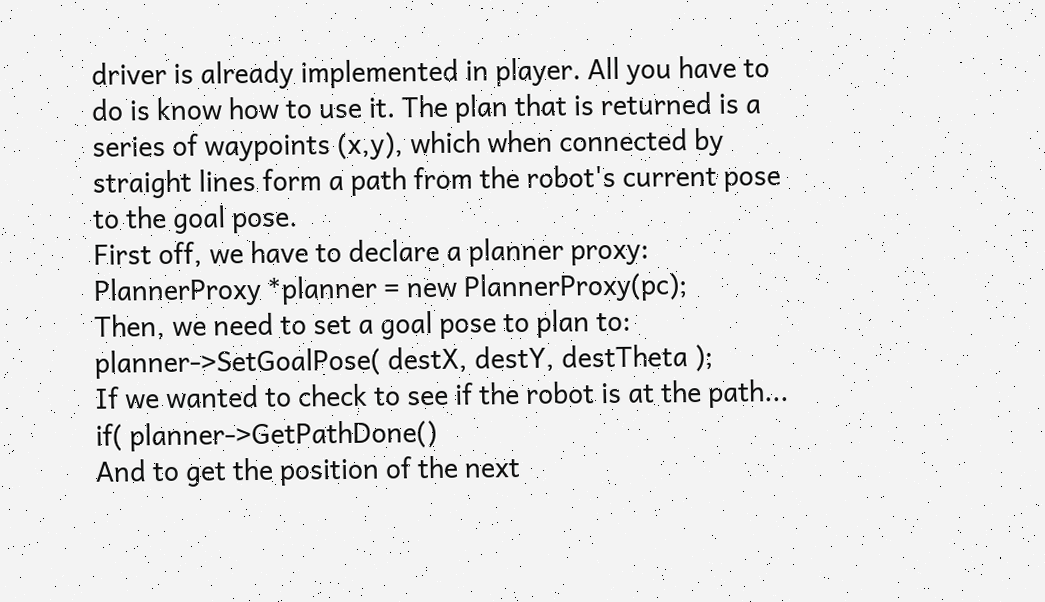driver is already implemented in player. All you have to do is know how to use it. The plan that is returned is a series of waypoints (x,y), which when connected by straight lines form a path from the robot's current pose to the goal pose.
First off, we have to declare a planner proxy:
PlannerProxy *planner = new PlannerProxy(pc);
Then, we need to set a goal pose to plan to:
planner->SetGoalPose( destX, destY, destTheta );
If we wanted to check to see if the robot is at the path...
if( planner->GetPathDone()
And to get the position of the next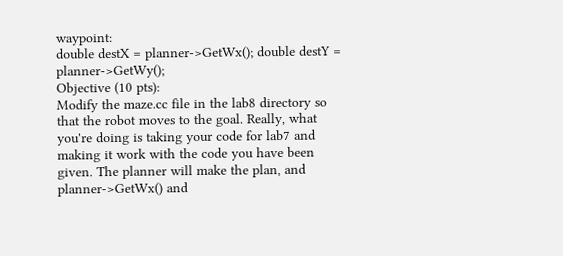waypoint:
double destX = planner->GetWx(); double destY = planner->GetWy();
Objective (10 pts):
Modify the maze.cc file in the lab8 directory so that the robot moves to the goal. Really, what you're doing is taking your code for lab7 and making it work with the code you have been given. The planner will make the plan, and planner->GetWx() and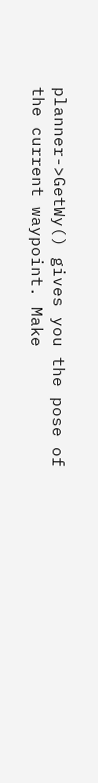planner->GetWy() gives you the pose of the current waypoint. Make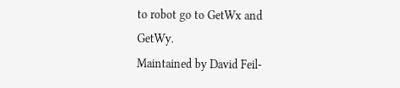to robot go to GetWx and GetWy.
Maintained by David Feil-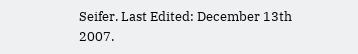Seifer. Last Edited: December 13th 2007.